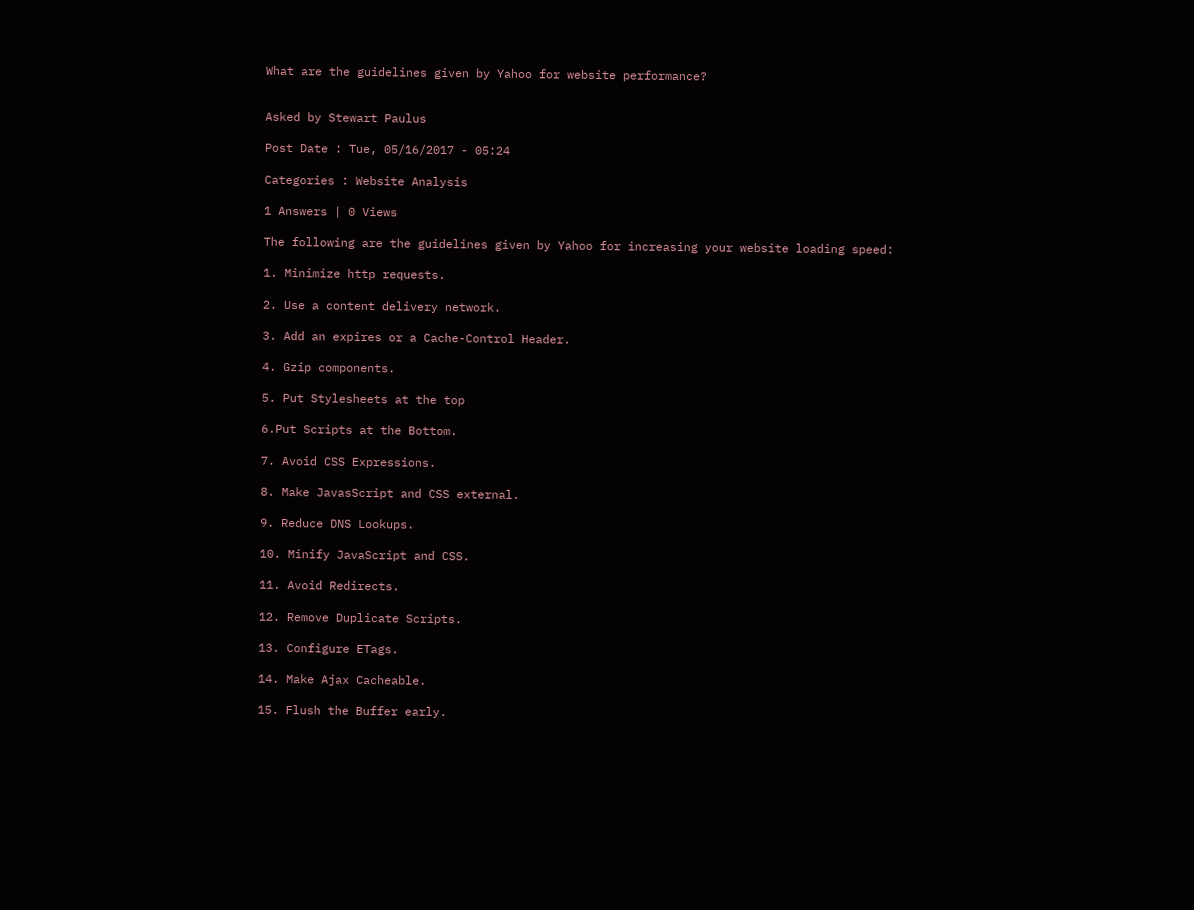What are the guidelines given by Yahoo for website performance?


Asked by Stewart Paulus

Post Date : Tue, 05/16/2017 - 05:24

Categories : Website Analysis

1 Answers | 0 Views

The following are the guidelines given by Yahoo for increasing your website loading speed:

1. Minimize http requests.

2. Use a content delivery network.

3. Add an expires or a Cache-Control Header.

4. Gzip components.

5. Put Stylesheets at the top

6.Put Scripts at the Bottom.

7. Avoid CSS Expressions.

8. Make JavasScript and CSS external.

9. Reduce DNS Lookups.

10. Minify JavaScript and CSS.

11. Avoid Redirects.

12. Remove Duplicate Scripts.

13. Configure ETags.

14. Make Ajax Cacheable.

15. Flush the Buffer early.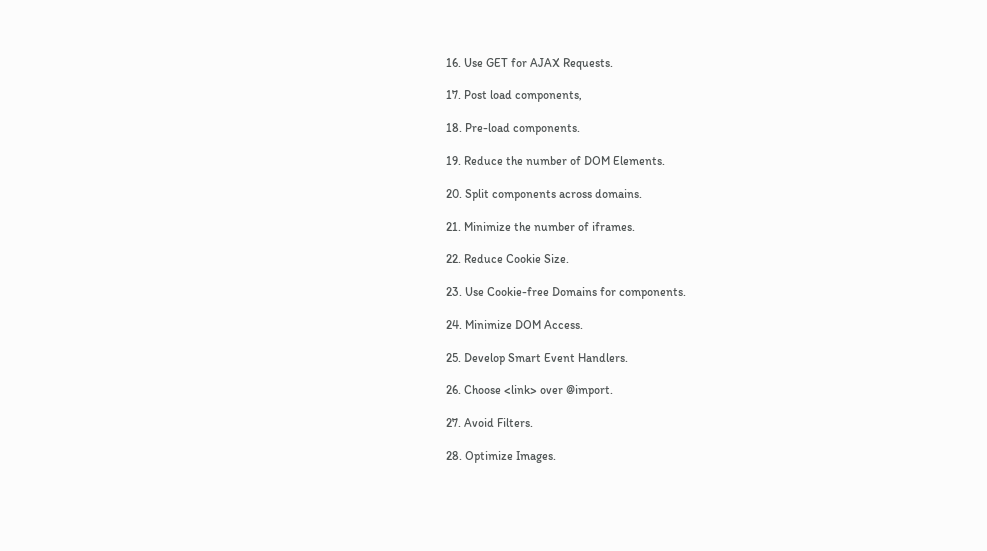16. Use GET for AJAX Requests.

17. Post load components,

18. Pre-load components.

19. Reduce the number of DOM Elements.

20. Split components across domains.

21. Minimize the number of iframes.

22. Reduce Cookie Size.

23. Use Cookie-free Domains for components.

24. Minimize DOM Access.

25. Develop Smart Event Handlers.

26. Choose <link> over @import.

27. Avoid Filters.

28. Optimize Images.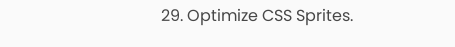29. Optimize CSS Sprites.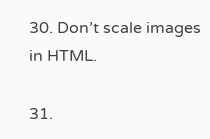30. Don’t scale images in HTML.

31.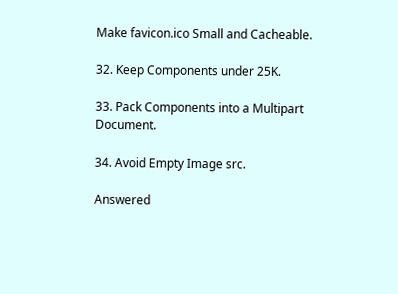Make favicon.ico Small and Cacheable.

32. Keep Components under 25K.

33. Pack Components into a Multipart Document.

34. Avoid Empty Image src.

Answered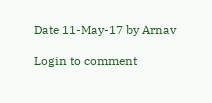Date 11-May-17 by Arnav

Login to comment